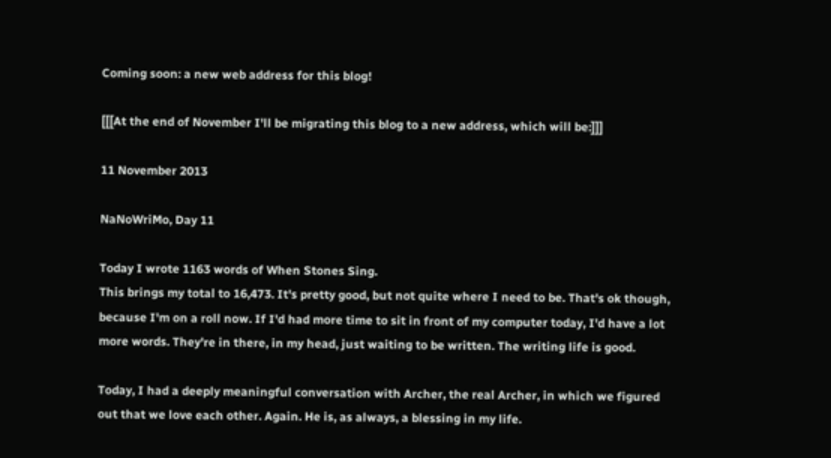Coming soon: a new web address for this blog!

[[[At the end of November I'll be migrating this blog to a new address, which will be:]]]

11 November 2013

NaNoWriMo, Day 11

Today I wrote 1163 words of When Stones Sing.
This brings my total to 16,473. It's pretty good, but not quite where I need to be. That's ok though, because I'm on a roll now. If I'd had more time to sit in front of my computer today, I'd have a lot more words. They're in there, in my head, just waiting to be written. The writing life is good.

Today, I had a deeply meaningful conversation with Archer, the real Archer, in which we figured out that we love each other. Again. He is, as always, a blessing in my life.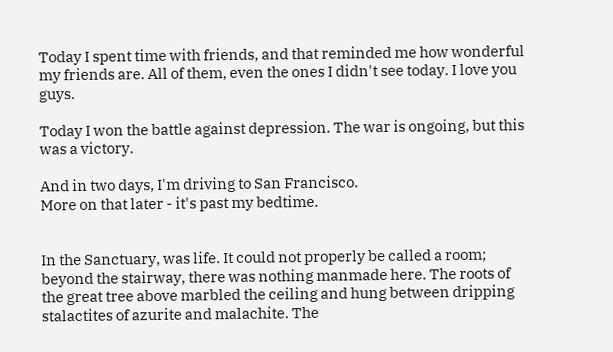Today I spent time with friends, and that reminded me how wonderful my friends are. All of them, even the ones I didn't see today. I love you guys.

Today I won the battle against depression. The war is ongoing, but this was a victory.

And in two days, I'm driving to San Francisco.
More on that later - it's past my bedtime.


In the Sanctuary, was life. It could not properly be called a room; beyond the stairway, there was nothing manmade here. The roots of the great tree above marbled the ceiling and hung between dripping stalactites of azurite and malachite. The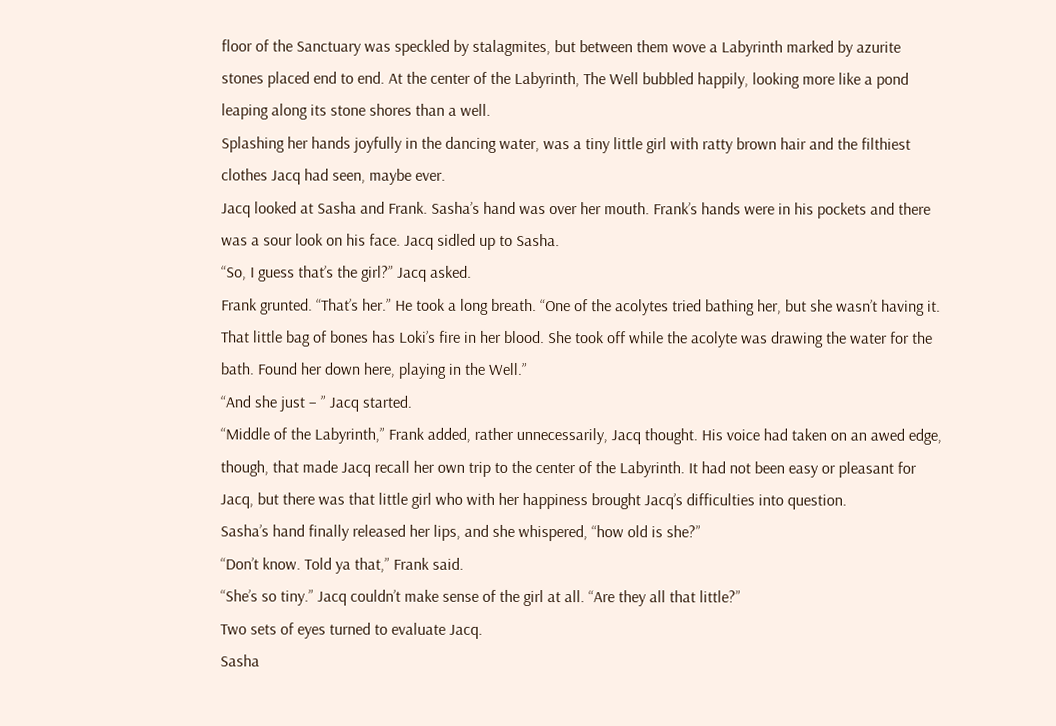floor of the Sanctuary was speckled by stalagmites, but between them wove a Labyrinth marked by azurite stones placed end to end. At the center of the Labyrinth, The Well bubbled happily, looking more like a pond leaping along its stone shores than a well.
Splashing her hands joyfully in the dancing water, was a tiny little girl with ratty brown hair and the filthiest clothes Jacq had seen, maybe ever.
Jacq looked at Sasha and Frank. Sasha’s hand was over her mouth. Frank’s hands were in his pockets and there was a sour look on his face. Jacq sidled up to Sasha.
“So, I guess that’s the girl?” Jacq asked.
Frank grunted. “That’s her.” He took a long breath. “One of the acolytes tried bathing her, but she wasn’t having it. That little bag of bones has Loki’s fire in her blood. She took off while the acolyte was drawing the water for the bath. Found her down here, playing in the Well.”
“And she just – ” Jacq started.
“Middle of the Labyrinth,” Frank added, rather unnecessarily, Jacq thought. His voice had taken on an awed edge, though, that made Jacq recall her own trip to the center of the Labyrinth. It had not been easy or pleasant for Jacq, but there was that little girl who with her happiness brought Jacq’s difficulties into question.
Sasha’s hand finally released her lips, and she whispered, “how old is she?”
“Don’t know. Told ya that,” Frank said.
“She’s so tiny.” Jacq couldn’t make sense of the girl at all. “Are they all that little?”
Two sets of eyes turned to evaluate Jacq.
Sasha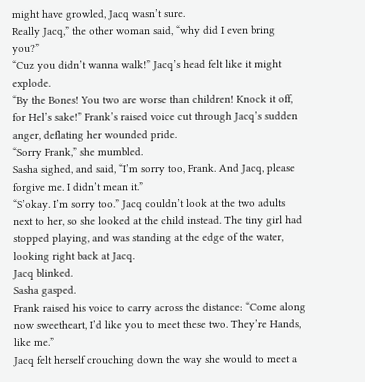might have growled, Jacq wasn’t sure.
Really Jacq,” the other woman said, “why did I even bring you?”
“Cuz you didn’t wanna walk!” Jacq’s head felt like it might explode.
“By the Bones! You two are worse than children! Knock it off, for Hel’s sake!” Frank’s raised voice cut through Jacq’s sudden anger, deflating her wounded pride.
“Sorry Frank,” she mumbled.
Sasha sighed, and said, “I’m sorry too, Frank. And Jacq, please forgive me. I didn’t mean it.”
“S’okay. I’m sorry too.” Jacq couldn’t look at the two adults next to her, so she looked at the child instead. The tiny girl had stopped playing, and was standing at the edge of the water, looking right back at Jacq.
Jacq blinked.
Sasha gasped.
Frank raised his voice to carry across the distance: “Come along now sweetheart, I’d like you to meet these two. They’re Hands, like me.”
Jacq felt herself crouching down the way she would to meet a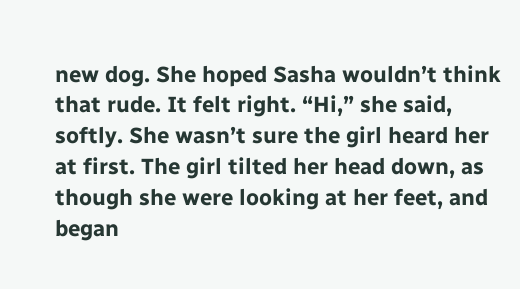new dog. She hoped Sasha wouldn’t think that rude. It felt right. “Hi,” she said, softly. She wasn’t sure the girl heard her at first. The girl tilted her head down, as though she were looking at her feet, and began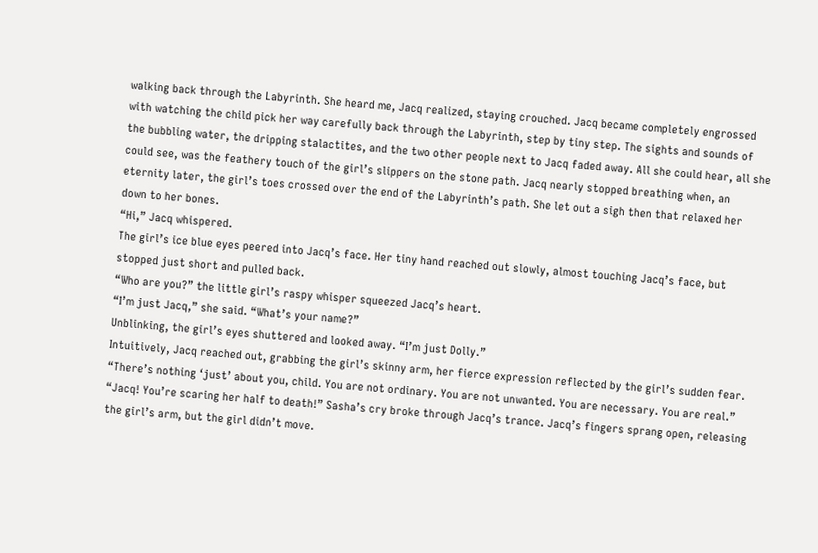walking back through the Labyrinth. She heard me, Jacq realized, staying crouched. Jacq became completely engrossed with watching the child pick her way carefully back through the Labyrinth, step by tiny step. The sights and sounds of the bubbling water, the dripping stalactites, and the two other people next to Jacq faded away. All she could hear, all she could see, was the feathery touch of the girl’s slippers on the stone path. Jacq nearly stopped breathing when, an eternity later, the girl’s toes crossed over the end of the Labyrinth’s path. She let out a sigh then that relaxed her down to her bones.
“Hi,” Jacq whispered.
The girl’s ice blue eyes peered into Jacq’s face. Her tiny hand reached out slowly, almost touching Jacq’s face, but stopped just short and pulled back.
“Who are you?” the little girl’s raspy whisper squeezed Jacq’s heart.
“I’m just Jacq,” she said. “What’s your name?”
Unblinking, the girl’s eyes shuttered and looked away. “I’m just Dolly.”
Intuitively, Jacq reached out, grabbing the girl’s skinny arm, her fierce expression reflected by the girl’s sudden fear. “There’s nothing ‘just’ about you, child. You are not ordinary. You are not unwanted. You are necessary. You are real.”
“Jacq! You’re scaring her half to death!” Sasha’s cry broke through Jacq’s trance. Jacq’s fingers sprang open, releasing the girl’s arm, but the girl didn’t move.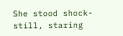She stood shock-still, staring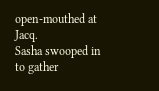open-mouthed at Jacq.
Sasha swooped in to gather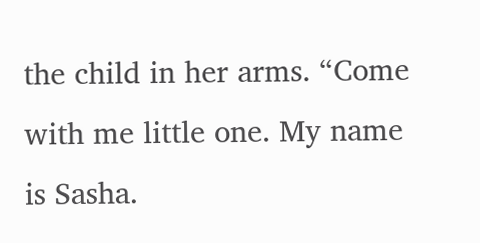the child in her arms. “Come with me little one. My name is Sasha.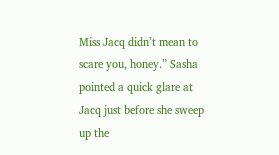Miss Jacq didn’t mean to scare you, honey.” Sasha pointed a quick glare at Jacq just before she sweep up the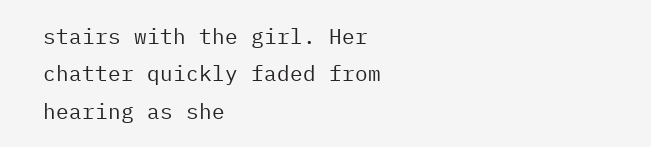stairs with the girl. Her chatter quickly faded from hearing as she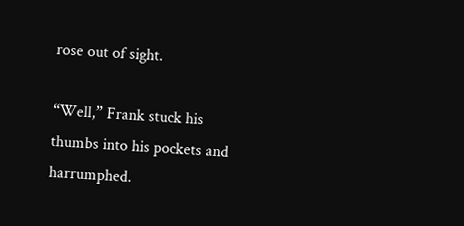rose out of sight.

“Well,” Frank stuck his thumbs into his pockets and harrumphed.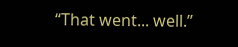“That went... well.”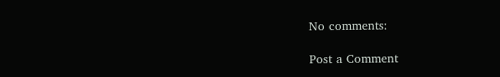No comments:

Post a Comment